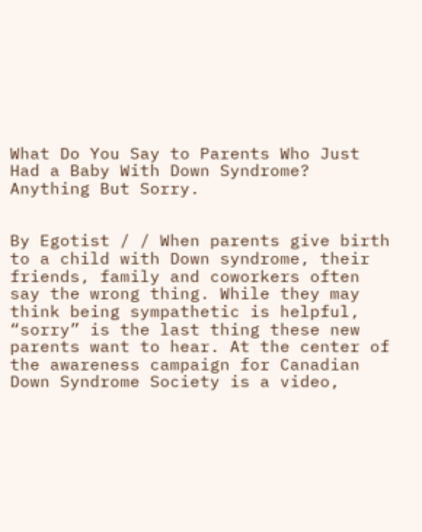What Do You Say to Parents Who Just Had a Baby With Down Syndrome? Anything But Sorry.


By Egotist / / When parents give birth to a child with Down syndrome, their friends, family and coworkers often say the wrong thing. While they may think being sympathetic is helpful, “sorry” is the last thing these new parents want to hear. At the center of the awareness campaign for Canadian Down Syndrome Society is a video,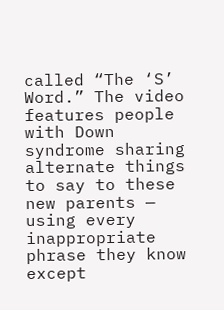called “The ‘S’ Word.” The video features people with Down syndrome sharing alternate things to say to these new parents — using every inappropriate phrase they know except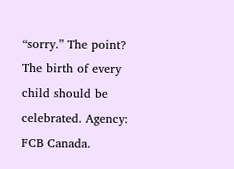“sorry.” The point? The birth of every child should be celebrated. Agency: FCB Canada.